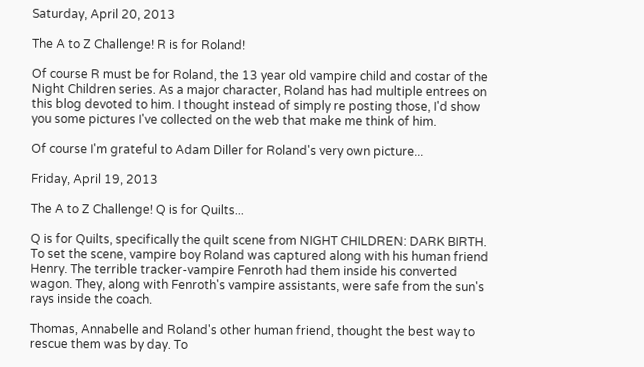Saturday, April 20, 2013

The A to Z Challenge! R is for Roland!

Of course R must be for Roland, the 13 year old vampire child and costar of the Night Children series. As a major character, Roland has had multiple entrees on this blog devoted to him. I thought instead of simply re posting those, I'd show you some pictures I've collected on the web that make me think of him.

Of course I'm grateful to Adam Diller for Roland's very own picture...

Friday, April 19, 2013

The A to Z Challenge! Q is for Quilts...

Q is for Quilts, specifically the quilt scene from NIGHT CHILDREN: DARK BIRTH. To set the scene, vampire boy Roland was captured along with his human friend Henry. The terrible tracker-vampire Fenroth had them inside his converted wagon. They, along with Fenroth's vampire assistants, were safe from the sun's rays inside the coach.

Thomas, Annabelle and Roland's other human friend, thought the best way to rescue them was by day. To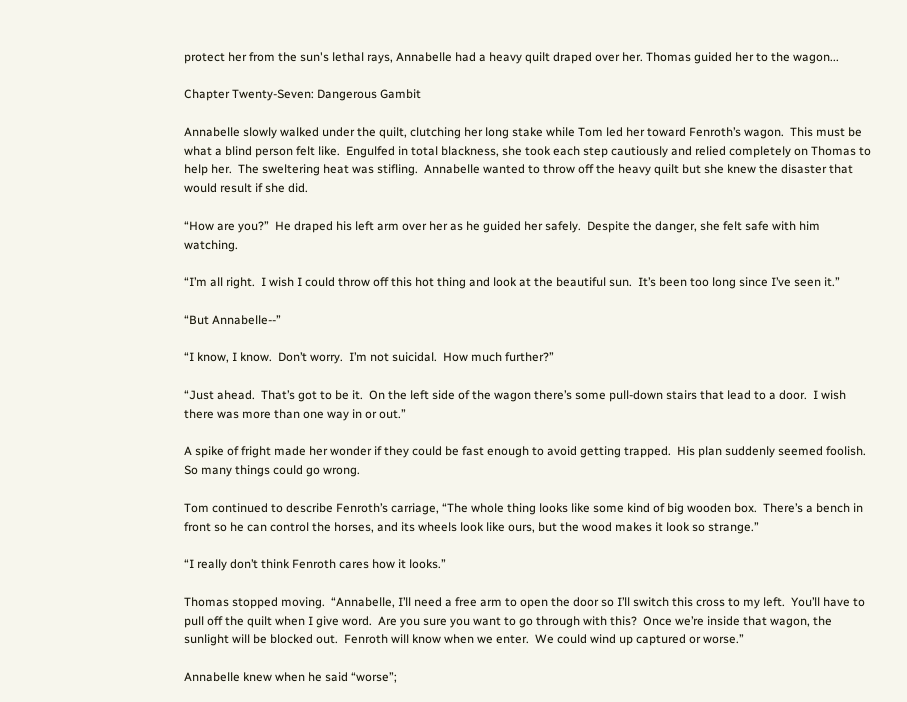protect her from the sun's lethal rays, Annabelle had a heavy quilt draped over her. Thomas guided her to the wagon...

Chapter Twenty-Seven: Dangerous Gambit

Annabelle slowly walked under the quilt, clutching her long stake while Tom led her toward Fenroth’s wagon.  This must be what a blind person felt like.  Engulfed in total blackness, she took each step cautiously and relied completely on Thomas to help her.  The sweltering heat was stifling.  Annabelle wanted to throw off the heavy quilt but she knew the disaster that would result if she did.

“How are you?”  He draped his left arm over her as he guided her safely.  Despite the danger, she felt safe with him watching.

“I’m all right.  I wish I could throw off this hot thing and look at the beautiful sun.  It’s been too long since I’ve seen it.”

“But Annabelle--”

“I know, I know.  Don’t worry.  I’m not suicidal.  How much further?”

“Just ahead.  That’s got to be it.  On the left side of the wagon there’s some pull-down stairs that lead to a door.  I wish there was more than one way in or out.”

A spike of fright made her wonder if they could be fast enough to avoid getting trapped.  His plan suddenly seemed foolish.  So many things could go wrong.

Tom continued to describe Fenroth’s carriage, “The whole thing looks like some kind of big wooden box.  There’s a bench in front so he can control the horses, and its wheels look like ours, but the wood makes it look so strange.”

“I really don’t think Fenroth cares how it looks.”

Thomas stopped moving.  “Annabelle, I’ll need a free arm to open the door so I’ll switch this cross to my left.  You’ll have to pull off the quilt when I give word.  Are you sure you want to go through with this?  Once we’re inside that wagon, the sunlight will be blocked out.  Fenroth will know when we enter.  We could wind up captured or worse.”

Annabelle knew when he said “worse”;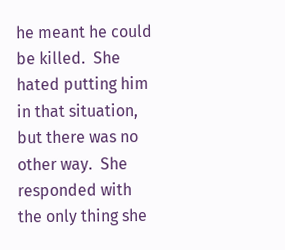he meant he could be killed.  She hated putting him in that situation, but there was no other way.  She responded with the only thing she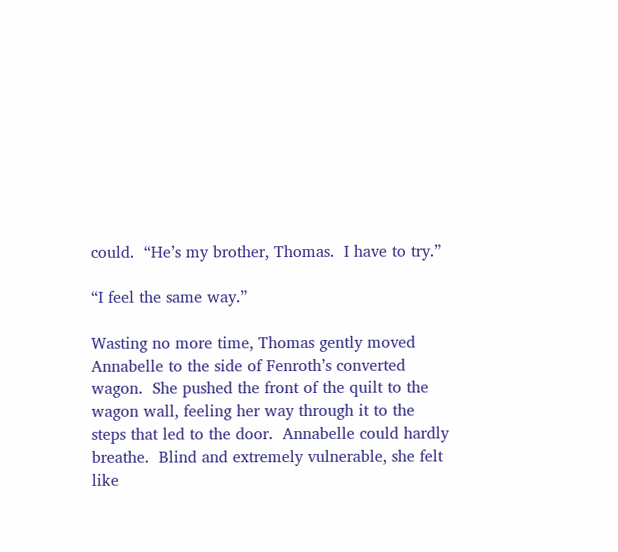could.  “He’s my brother, Thomas.  I have to try.”

“I feel the same way.”

Wasting no more time, Thomas gently moved Annabelle to the side of Fenroth’s converted wagon.  She pushed the front of the quilt to the wagon wall, feeling her way through it to the steps that led to the door.  Annabelle could hardly breathe.  Blind and extremely vulnerable, she felt like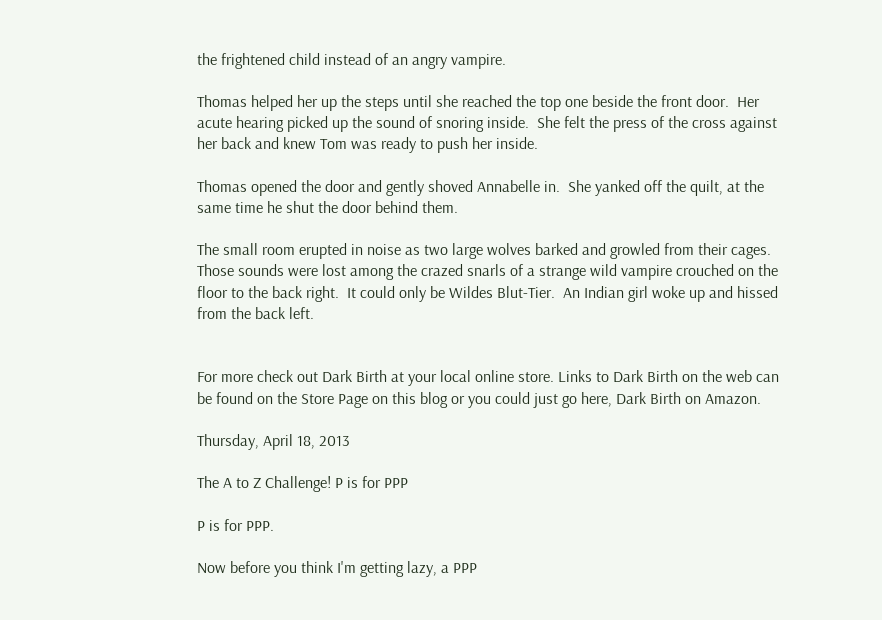the frightened child instead of an angry vampire.

Thomas helped her up the steps until she reached the top one beside the front door.  Her acute hearing picked up the sound of snoring inside.  She felt the press of the cross against her back and knew Tom was ready to push her inside.

Thomas opened the door and gently shoved Annabelle in.  She yanked off the quilt, at the same time he shut the door behind them.

The small room erupted in noise as two large wolves barked and growled from their cages.  Those sounds were lost among the crazed snarls of a strange wild vampire crouched on the floor to the back right.  It could only be Wildes Blut-Tier.  An Indian girl woke up and hissed from the back left.


For more check out Dark Birth at your local online store. Links to Dark Birth on the web can be found on the Store Page on this blog or you could just go here, Dark Birth on Amazon.

Thursday, April 18, 2013

The A to Z Challenge! P is for PPP

P is for PPP.

Now before you think I'm getting lazy, a PPP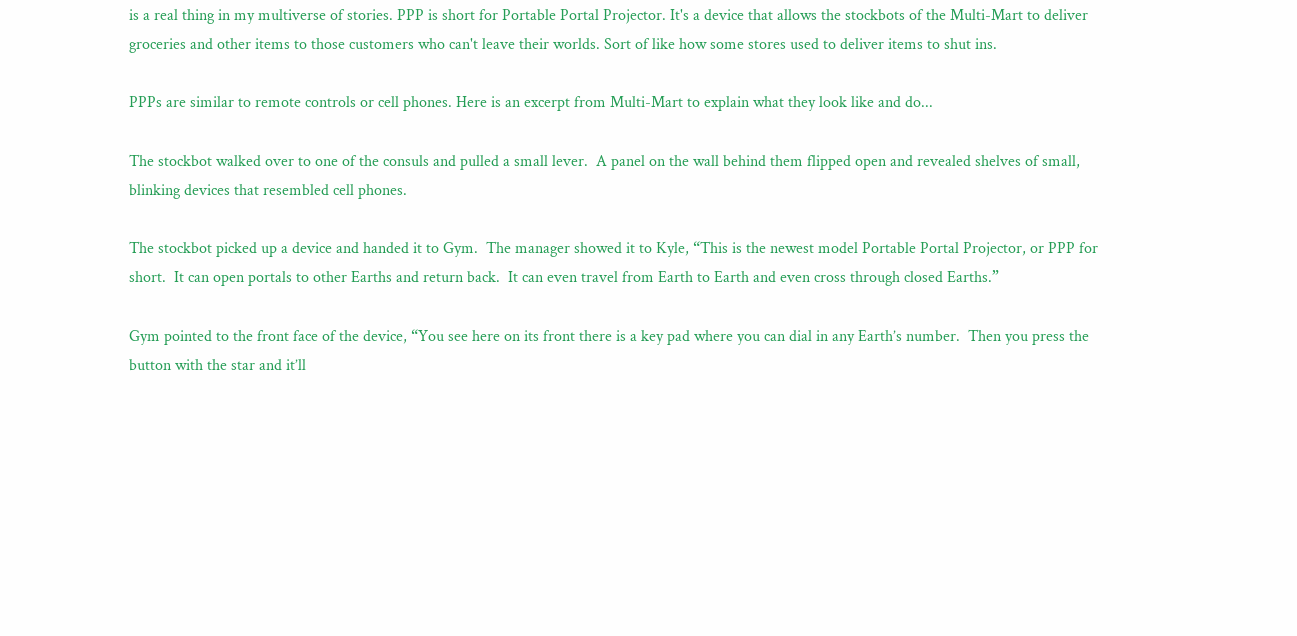is a real thing in my multiverse of stories. PPP is short for Portable Portal Projector. It's a device that allows the stockbots of the Multi-Mart to deliver groceries and other items to those customers who can't leave their worlds. Sort of like how some stores used to deliver items to shut ins.

PPPs are similar to remote controls or cell phones. Here is an excerpt from Multi-Mart to explain what they look like and do...

The stockbot walked over to one of the consuls and pulled a small lever.  A panel on the wall behind them flipped open and revealed shelves of small, blinking devices that resembled cell phones.

The stockbot picked up a device and handed it to Gym.  The manager showed it to Kyle, “This is the newest model Portable Portal Projector, or PPP for short.  It can open portals to other Earths and return back.  It can even travel from Earth to Earth and even cross through closed Earths.”

Gym pointed to the front face of the device, “You see here on its front there is a key pad where you can dial in any Earth’s number.  Then you press the button with the star and it’ll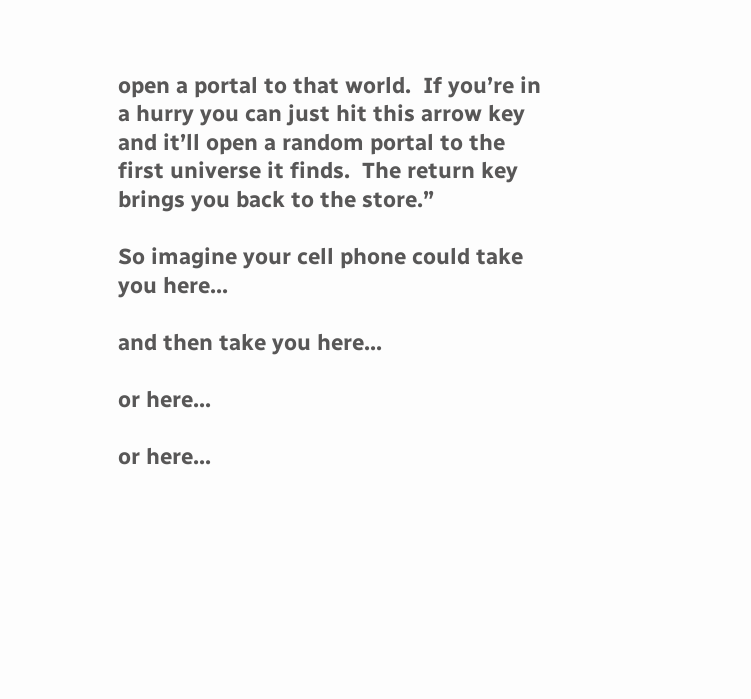open a portal to that world.  If you’re in a hurry you can just hit this arrow key and it’ll open a random portal to the first universe it finds.  The return key brings you back to the store.”

So imagine your cell phone could take you here...

and then take you here...

or here...

or here...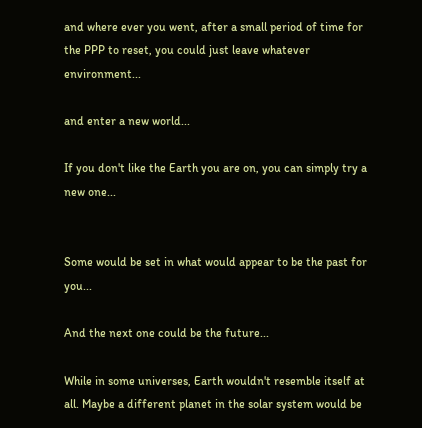and where ever you went, after a small period of time for the PPP to reset, you could just leave whatever environment...

and enter a new world...

If you don't like the Earth you are on, you can simply try a new one...


Some would be set in what would appear to be the past for you...

And the next one could be the future...

While in some universes, Earth wouldn't resemble itself at all. Maybe a different planet in the solar system would be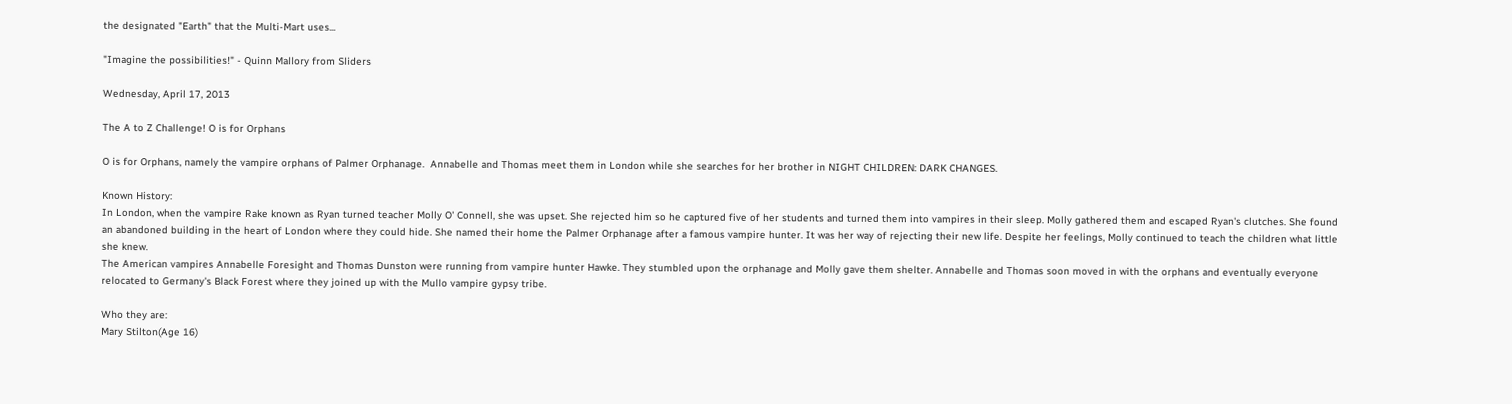the designated "Earth" that the Multi-Mart uses...

"Imagine the possibilities!" - Quinn Mallory from Sliders

Wednesday, April 17, 2013

The A to Z Challenge! O is for Orphans

O is for Orphans, namely the vampire orphans of Palmer Orphanage.  Annabelle and Thomas meet them in London while she searches for her brother in NIGHT CHILDREN: DARK CHANGES.

Known History:
In London, when the vampire Rake known as Ryan turned teacher Molly O' Connell, she was upset. She rejected him so he captured five of her students and turned them into vampires in their sleep. Molly gathered them and escaped Ryan's clutches. She found an abandoned building in the heart of London where they could hide. She named their home the Palmer Orphanage after a famous vampire hunter. It was her way of rejecting their new life. Despite her feelings, Molly continued to teach the children what little she knew.
The American vampires Annabelle Foresight and Thomas Dunston were running from vampire hunter Hawke. They stumbled upon the orphanage and Molly gave them shelter. Annabelle and Thomas soon moved in with the orphans and eventually everyone relocated to Germany's Black Forest where they joined up with the Mullo vampire gypsy tribe.

Who they are:
Mary Stilton(Age 16)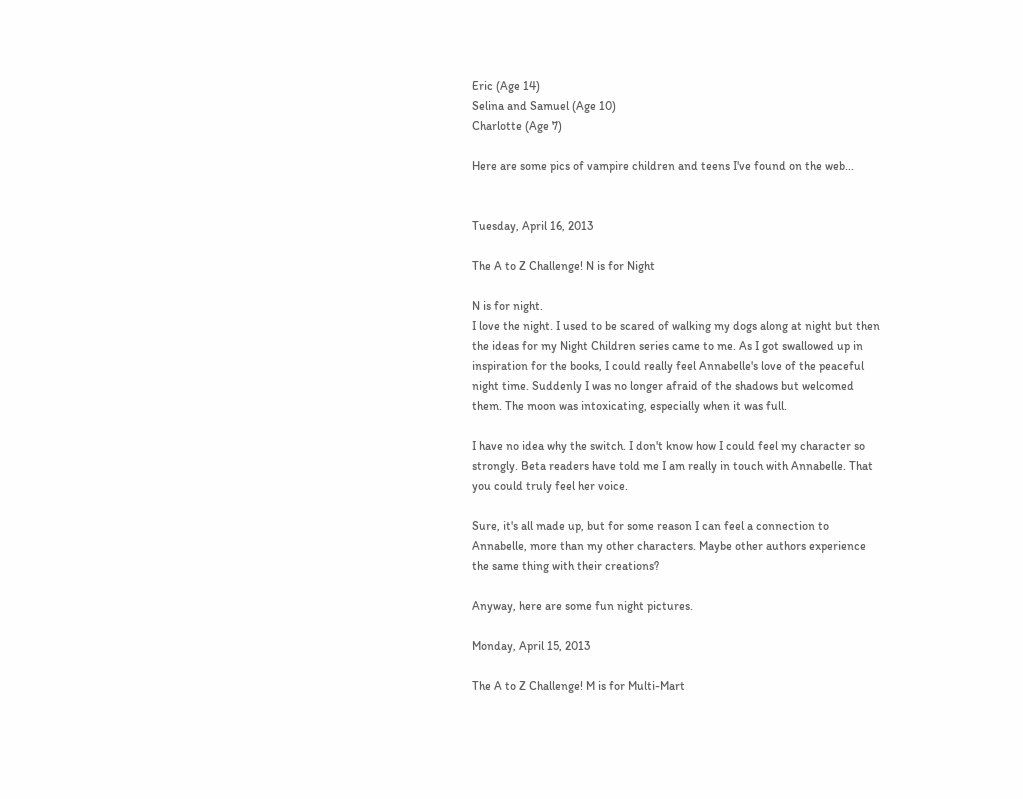Eric (Age 14)
Selina and Samuel (Age 10)
Charlotte (Age 7)

Here are some pics of vampire children and teens I've found on the web...


Tuesday, April 16, 2013

The A to Z Challenge! N is for Night

N is for night.
I love the night. I used to be scared of walking my dogs along at night but then the ideas for my Night Children series came to me. As I got swallowed up in inspiration for the books, I could really feel Annabelle's love of the peaceful night time. Suddenly I was no longer afraid of the shadows but welcomed them. The moon was intoxicating, especially when it was full.

I have no idea why the switch. I don't know how I could feel my character so strongly. Beta readers have told me I am really in touch with Annabelle. That you could truly feel her voice.

Sure, it's all made up, but for some reason I can feel a connection to Annabelle, more than my other characters. Maybe other authors experience the same thing with their creations?

Anyway, here are some fun night pictures.

Monday, April 15, 2013

The A to Z Challenge! M is for Multi-Mart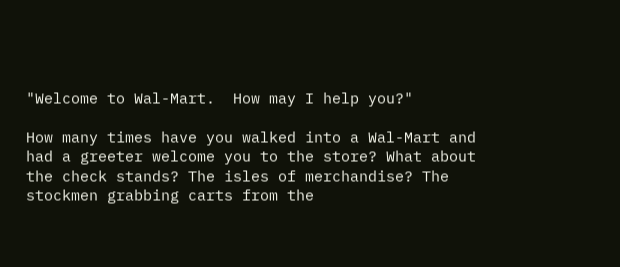"Welcome to Wal-Mart.  How may I help you?"

How many times have you walked into a Wal-Mart and had a greeter welcome you to the store? What about the check stands? The isles of merchandise? The stockmen grabbing carts from the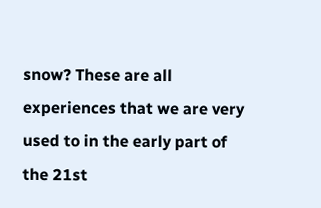snow? These are all experiences that we are very used to in the early part of the 21st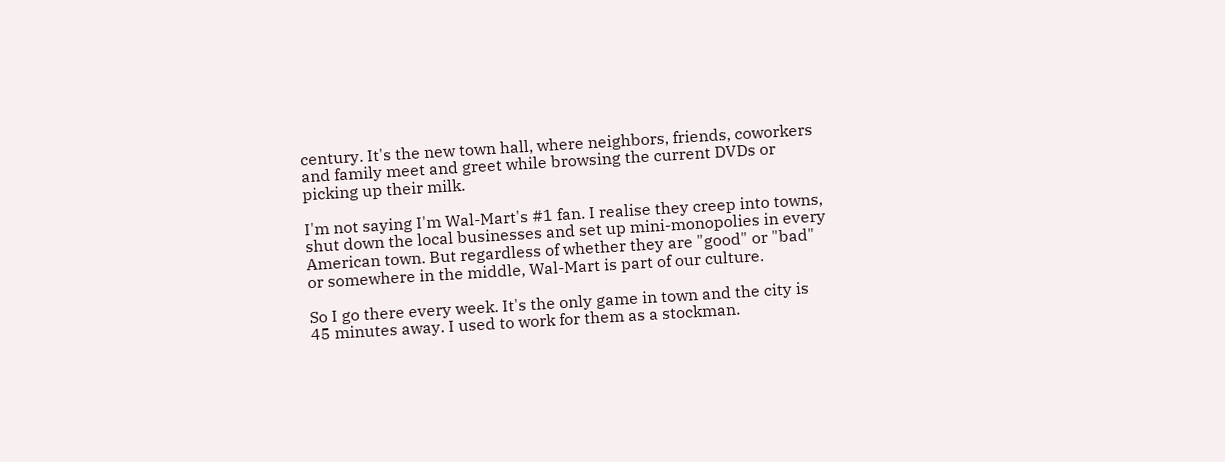century. It's the new town hall, where neighbors, friends, coworkers and family meet and greet while browsing the current DVDs or picking up their milk.

I'm not saying I'm Wal-Mart's #1 fan. I realise they creep into towns, shut down the local businesses and set up mini-monopolies in every American town. But regardless of whether they are "good" or "bad" or somewhere in the middle, Wal-Mart is part of our culture.

So I go there every week. It's the only game in town and the city is 45 minutes away. I used to work for them as a stockman.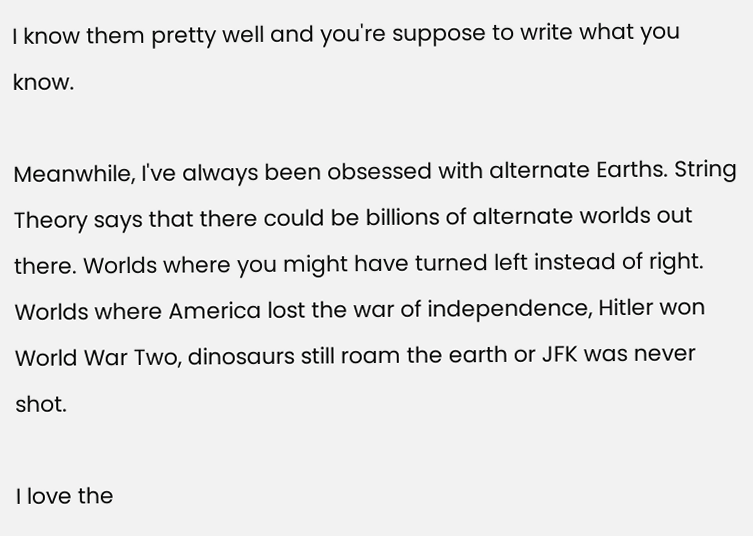I know them pretty well and you're suppose to write what you know.

Meanwhile, I've always been obsessed with alternate Earths. String Theory says that there could be billions of alternate worlds out there. Worlds where you might have turned left instead of right. Worlds where America lost the war of independence, Hitler won World War Two, dinosaurs still roam the earth or JFK was never shot.

I love the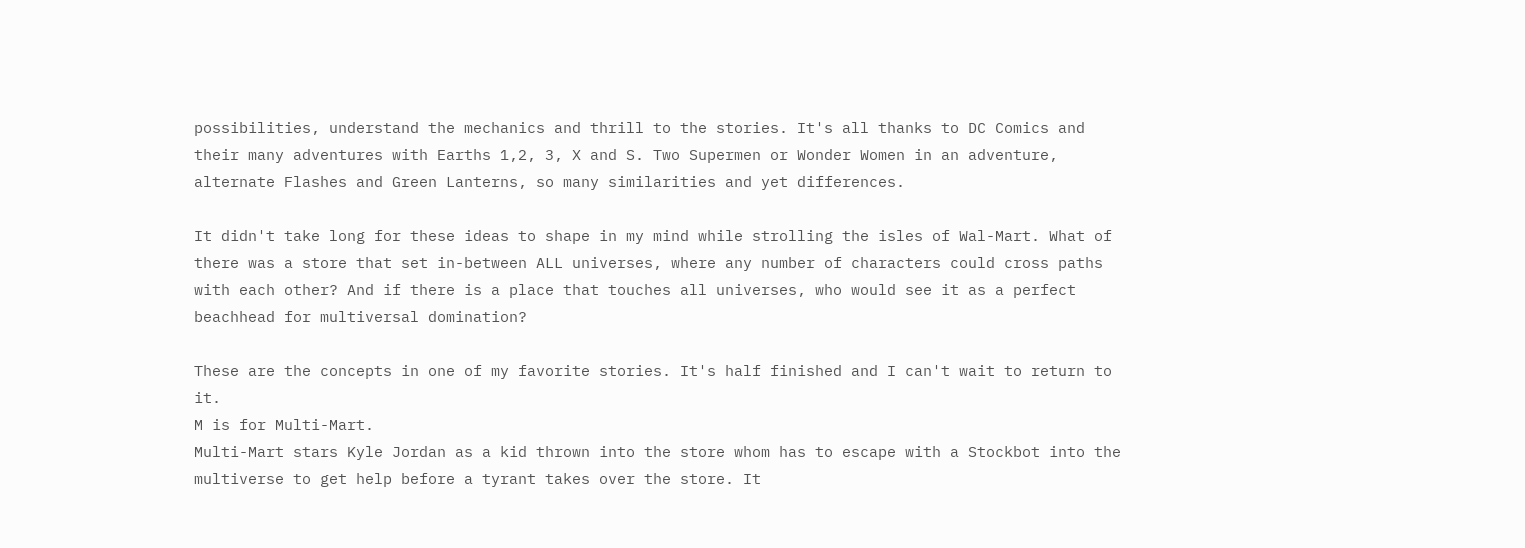possibilities, understand the mechanics and thrill to the stories. It's all thanks to DC Comics and their many adventures with Earths 1,2, 3, X and S. Two Supermen or Wonder Women in an adventure, alternate Flashes and Green Lanterns, so many similarities and yet differences.

It didn't take long for these ideas to shape in my mind while strolling the isles of Wal-Mart. What of there was a store that set in-between ALL universes, where any number of characters could cross paths with each other? And if there is a place that touches all universes, who would see it as a perfect beachhead for multiversal domination?

These are the concepts in one of my favorite stories. It's half finished and I can't wait to return to it.
M is for Multi-Mart.
Multi-Mart stars Kyle Jordan as a kid thrown into the store whom has to escape with a Stockbot into the multiverse to get help before a tyrant takes over the store. It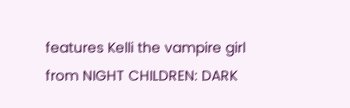features Kelli the vampire girl from NIGHT CHILDREN: DARK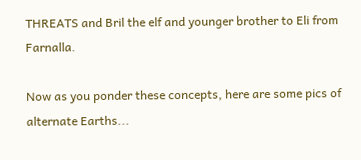THREATS and Bril the elf and younger brother to Eli from Farnalla.

Now as you ponder these concepts, here are some pics of alternate Earths...